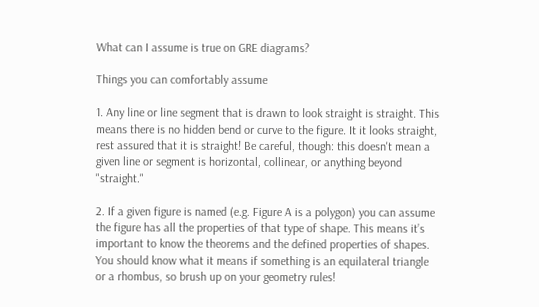What can I assume is true on GRE diagrams?

Things you can comfortably assume

1. Any line or line segment that is drawn to look straight is straight. This means there is no hidden bend or curve to the figure. It it looks straight, rest assured that it is straight! Be careful, though: this doesn't mean a given line or segment is horizontal, collinear, or anything beyond "straight."

2. If a given figure is named (e.g. Figure A is a polygon) you can assume the figure has all the properties of that type of shape. This means it’s important to know the theorems and the defined properties of shapes. You should know what it means if something is an equilateral triangle or a rhombus, so brush up on your geometry rules!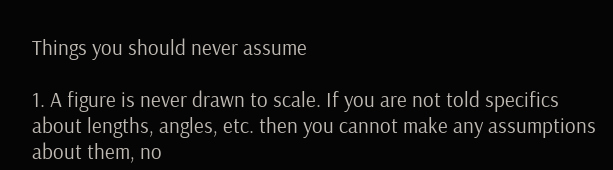Things you should never assume

1. A figure is never drawn to scale. If you are not told specifics about lengths, angles, etc. then you cannot make any assumptions about them, no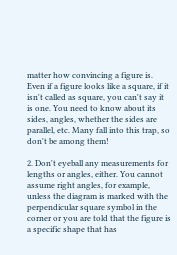matter how convincing a figure is. Even if a figure looks like a square, if it isn't called as square, you can't say it is one. You need to know about its sides, angles, whether the sides are parallel, etc. Many fall into this trap, so don't be among them!

2. Don't eyeball any measurements for lengths or angles, either. You cannot assume right angles, for example, unless the diagram is marked with the perpendicular square symbol in the corner or you are told that the figure is a specific shape that has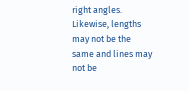right angles. Likewise, lengths may not be the same and lines may not be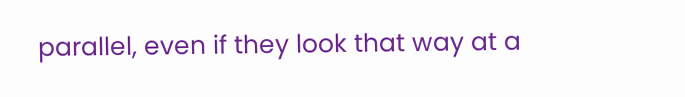parallel, even if they look that way at a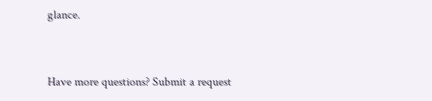glance.


Have more questions? Submit a request